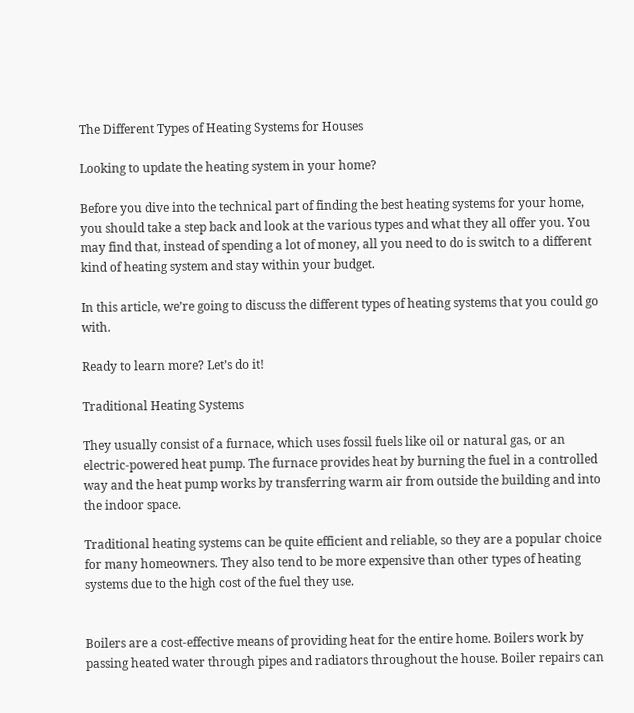The Different Types of Heating Systems for Houses

Looking to update the heating system in your home?

Before you dive into the technical part of finding the best heating systems for your home, you should take a step back and look at the various types and what they all offer you. You may find that, instead of spending a lot of money, all you need to do is switch to a different kind of heating system and stay within your budget.

In this article, we’re going to discuss the different types of heating systems that you could go with.

Ready to learn more? Let’s do it!

Traditional Heating Systems

They usually consist of a furnace, which uses fossil fuels like oil or natural gas, or an electric-powered heat pump. The furnace provides heat by burning the fuel in a controlled way and the heat pump works by transferring warm air from outside the building and into the indoor space.

Traditional heating systems can be quite efficient and reliable, so they are a popular choice for many homeowners. They also tend to be more expensive than other types of heating systems due to the high cost of the fuel they use.


Boilers are a cost-effective means of providing heat for the entire home. Boilers work by passing heated water through pipes and radiators throughout the house. Boiler repairs can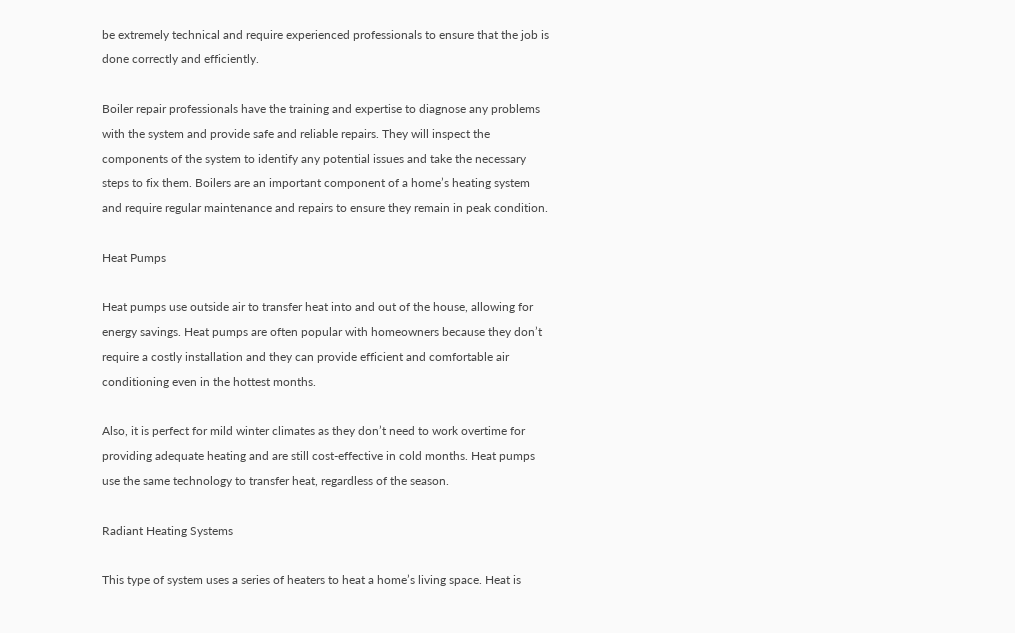be extremely technical and require experienced professionals to ensure that the job is done correctly and efficiently.

Boiler repair professionals have the training and expertise to diagnose any problems with the system and provide safe and reliable repairs. They will inspect the components of the system to identify any potential issues and take the necessary steps to fix them. Boilers are an important component of a home’s heating system and require regular maintenance and repairs to ensure they remain in peak condition.

Heat Pumps

Heat pumps use outside air to transfer heat into and out of the house, allowing for energy savings. Heat pumps are often popular with homeowners because they don’t require a costly installation and they can provide efficient and comfortable air conditioning even in the hottest months.

Also, it is perfect for mild winter climates as they don’t need to work overtime for providing adequate heating and are still cost-effective in cold months. Heat pumps use the same technology to transfer heat, regardless of the season.

Radiant Heating Systems

This type of system uses a series of heaters to heat a home’s living space. Heat is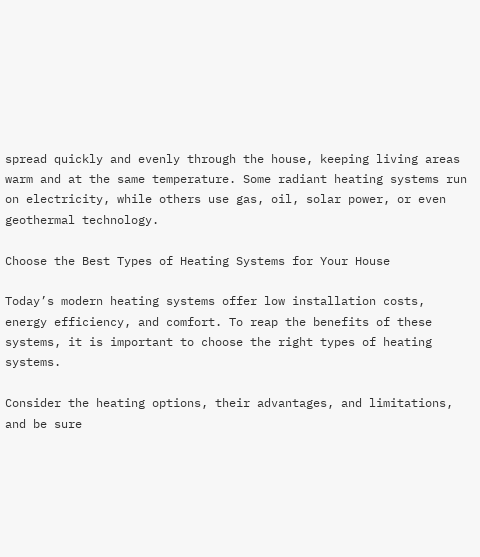spread quickly and evenly through the house, keeping living areas warm and at the same temperature. Some radiant heating systems run on electricity, while others use gas, oil, solar power, or even geothermal technology.

Choose the Best Types of Heating Systems for Your House

Today’s modern heating systems offer low installation costs, energy efficiency, and comfort. To reap the benefits of these systems, it is important to choose the right types of heating systems.

Consider the heating options, their advantages, and limitations, and be sure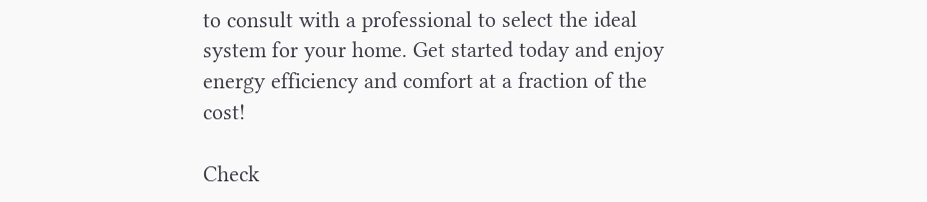to consult with a professional to select the ideal system for your home. Get started today and enjoy energy efficiency and comfort at a fraction of the cost!

Check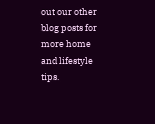out our other blog posts for more home and lifestyle tips.